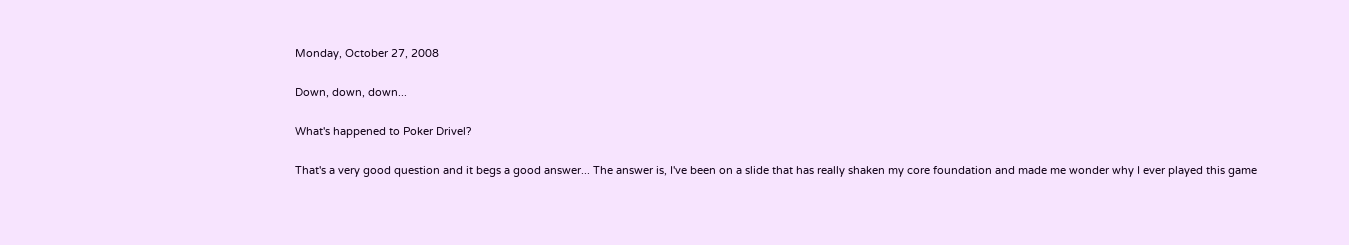Monday, October 27, 2008

Down, down, down...

What's happened to Poker Drivel?

That's a very good question and it begs a good answer... The answer is, I've been on a slide that has really shaken my core foundation and made me wonder why I ever played this game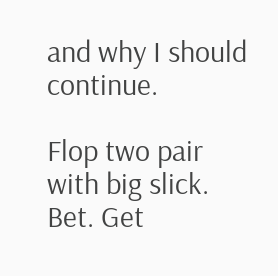and why I should continue.

Flop two pair with big slick. Bet. Get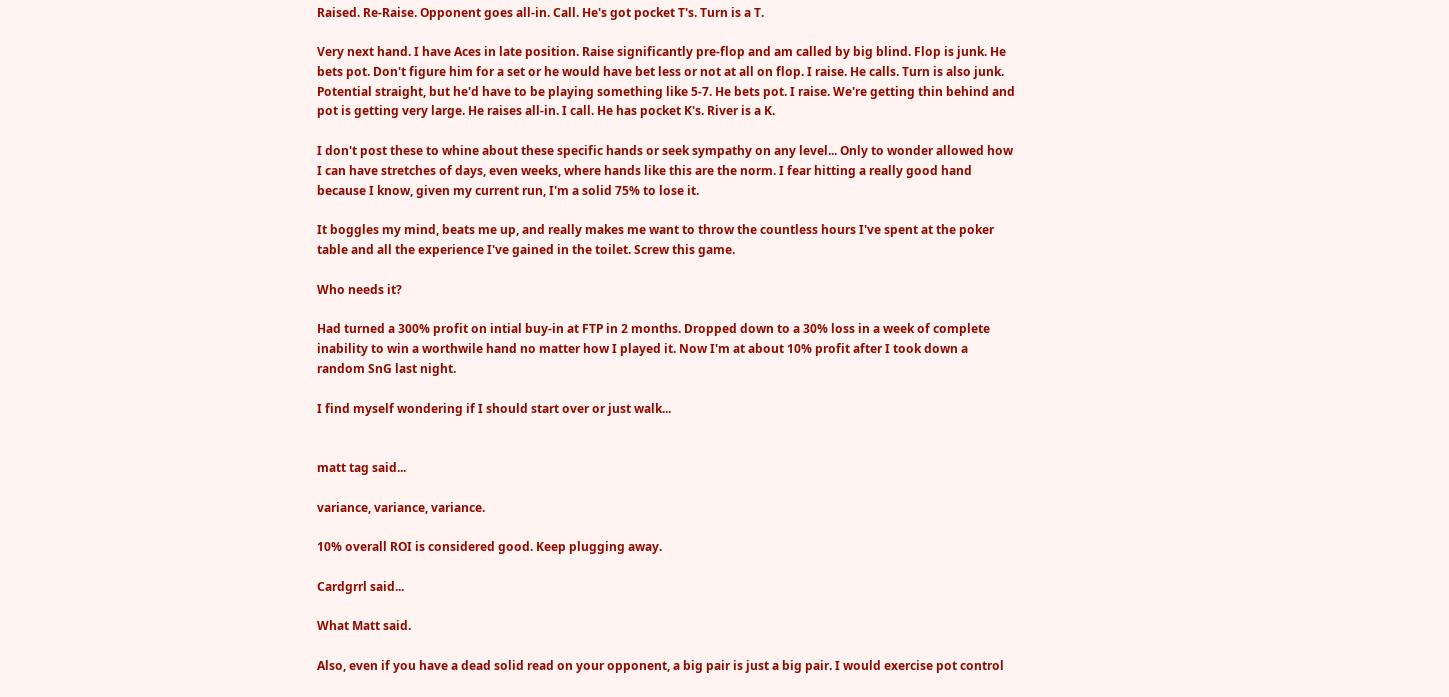Raised. Re-Raise. Opponent goes all-in. Call. He's got pocket T's. Turn is a T.

Very next hand. I have Aces in late position. Raise significantly pre-flop and am called by big blind. Flop is junk. He bets pot. Don't figure him for a set or he would have bet less or not at all on flop. I raise. He calls. Turn is also junk. Potential straight, but he'd have to be playing something like 5-7. He bets pot. I raise. We're getting thin behind and pot is getting very large. He raises all-in. I call. He has pocket K's. River is a K.

I don't post these to whine about these specific hands or seek sympathy on any level... Only to wonder allowed how I can have stretches of days, even weeks, where hands like this are the norm. I fear hitting a really good hand because I know, given my current run, I'm a solid 75% to lose it.

It boggles my mind, beats me up, and really makes me want to throw the countless hours I've spent at the poker table and all the experience I've gained in the toilet. Screw this game.

Who needs it?

Had turned a 300% profit on intial buy-in at FTP in 2 months. Dropped down to a 30% loss in a week of complete inability to win a worthwile hand no matter how I played it. Now I'm at about 10% profit after I took down a random SnG last night.

I find myself wondering if I should start over or just walk...


matt tag said...

variance, variance, variance.

10% overall ROI is considered good. Keep plugging away.

Cardgrrl said...

What Matt said.

Also, even if you have a dead solid read on your opponent, a big pair is just a big pair. I would exercise pot control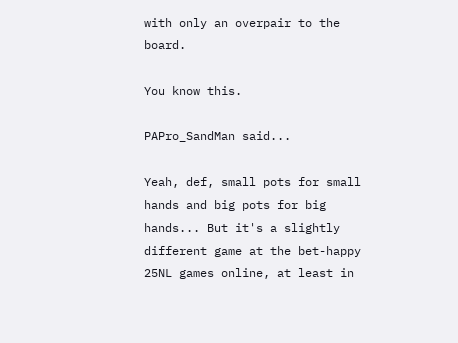with only an overpair to the board.

You know this.

PAPro_SandMan said...

Yeah, def, small pots for small hands and big pots for big hands... But it's a slightly different game at the bet-happy 25NL games online, at least in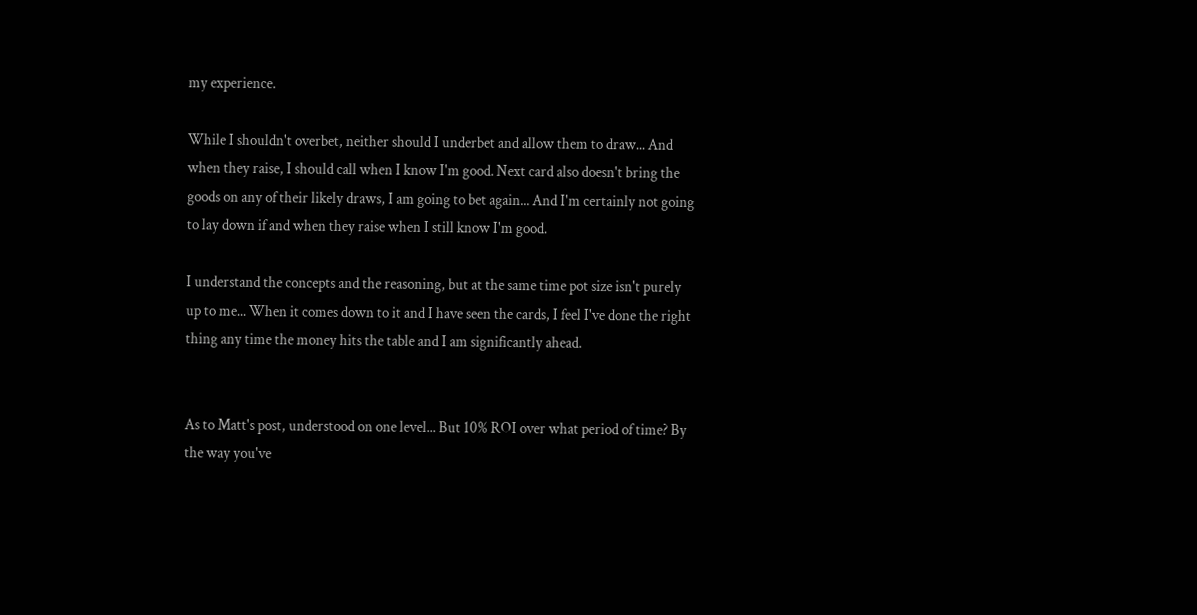my experience.

While I shouldn't overbet, neither should I underbet and allow them to draw... And when they raise, I should call when I know I'm good. Next card also doesn't bring the goods on any of their likely draws, I am going to bet again... And I'm certainly not going to lay down if and when they raise when I still know I'm good.

I understand the concepts and the reasoning, but at the same time pot size isn't purely up to me... When it comes down to it and I have seen the cards, I feel I've done the right thing any time the money hits the table and I am significantly ahead.


As to Matt's post, understood on one level... But 10% ROI over what period of time? By the way you've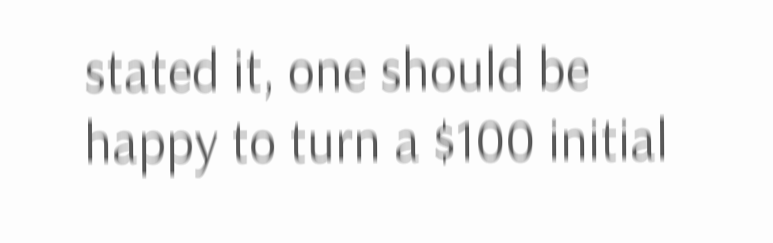stated it, one should be happy to turn a $100 initial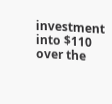investment into $110 over the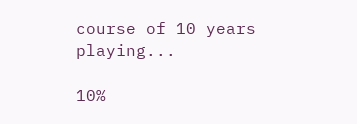course of 10 years playing...

10%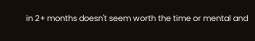in 2+ months doesn't seem worth the time or mental and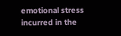emotional stress incurred in the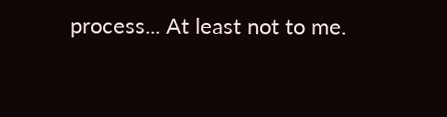process... At least not to me.